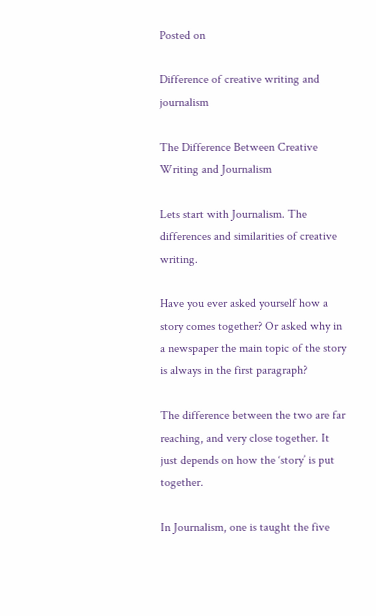Posted on

Difference of creative writing and journalism

The Difference Between Creative Writing and Journalism

Lets start with Journalism. The differences and similarities of creative writing.

Have you ever asked yourself how a story comes together? Or asked why in a newspaper the main topic of the story is always in the first paragraph?

The difference between the two are far reaching, and very close together. It just depends on how the ‘story’ is put together.

In Journalism, one is taught the five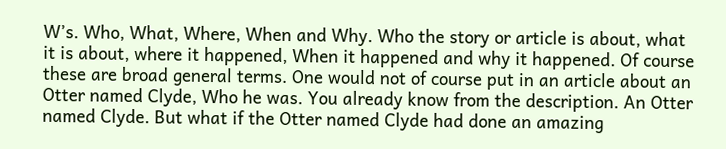W’s. Who, What, Where, When and Why. Who the story or article is about, what it is about, where it happened, When it happened and why it happened. Of course these are broad general terms. One would not of course put in an article about an Otter named Clyde, Who he was. You already know from the description. An Otter named Clyde. But what if the Otter named Clyde had done an amazing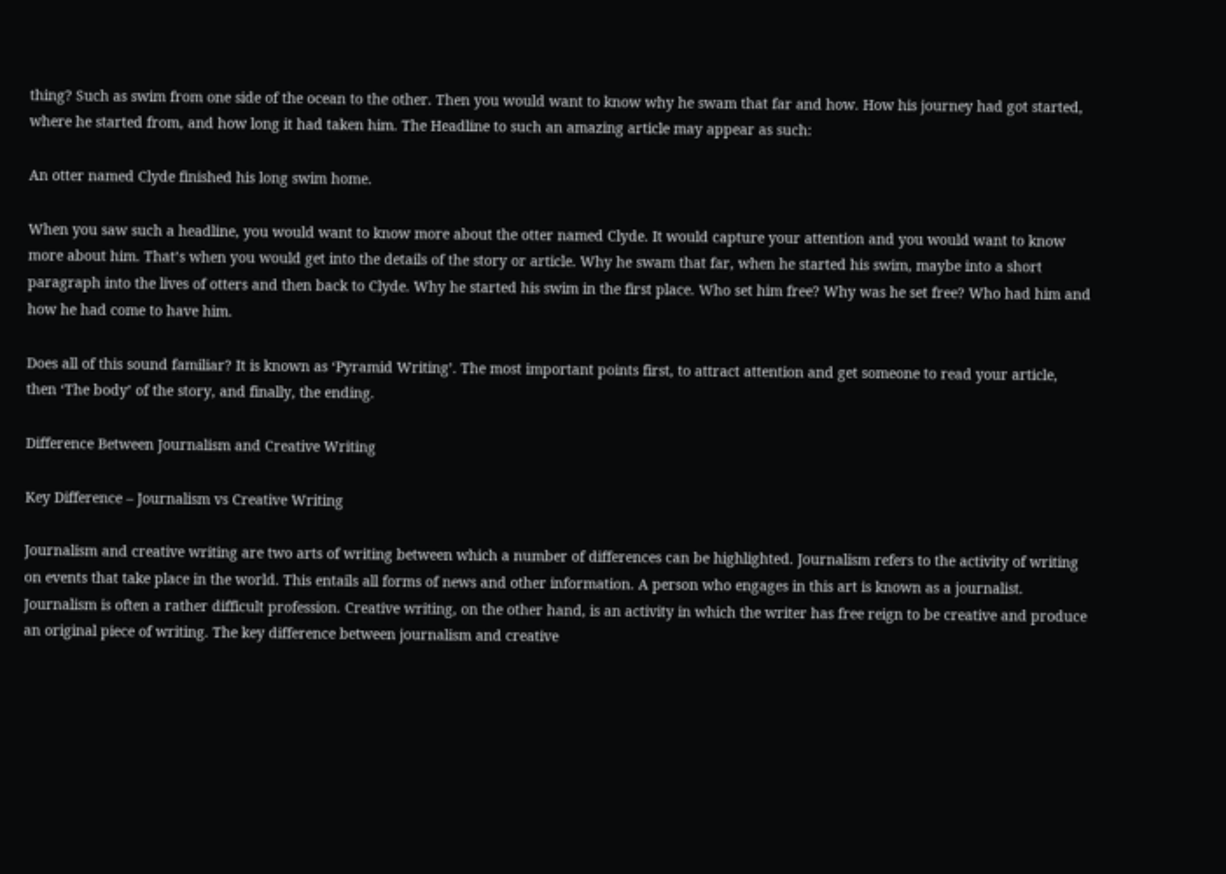thing? Such as swim from one side of the ocean to the other. Then you would want to know why he swam that far and how. How his journey had got started, where he started from, and how long it had taken him. The Headline to such an amazing article may appear as such:

An otter named Clyde finished his long swim home.

When you saw such a headline, you would want to know more about the otter named Clyde. It would capture your attention and you would want to know more about him. That’s when you would get into the details of the story or article. Why he swam that far, when he started his swim, maybe into a short paragraph into the lives of otters and then back to Clyde. Why he started his swim in the first place. Who set him free? Why was he set free? Who had him and how he had come to have him.

Does all of this sound familiar? It is known as ‘Pyramid Writing’. The most important points first, to attract attention and get someone to read your article, then ‘The body’ of the story, and finally, the ending.

Difference Between Journalism and Creative Writing

Key Difference – Journalism vs Creative Writing

Journalism and creative writing are two arts of writing between which a number of differences can be highlighted. Journalism refers to the activity of writing on events that take place in the world. This entails all forms of news and other information. A person who engages in this art is known as a journalist. Journalism is often a rather difficult profession. Creative writing, on the other hand, is an activity in which the writer has free reign to be creative and produce an original piece of writing. The key difference between journalism and creative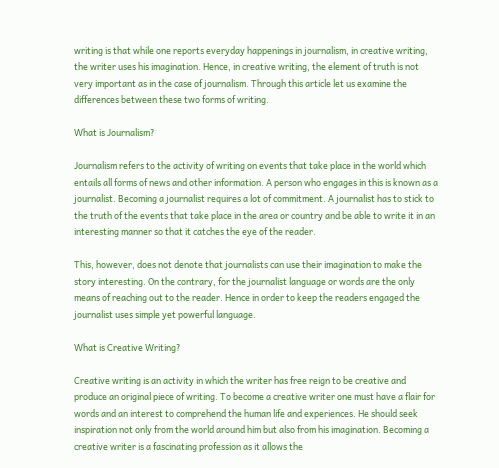writing is that while one reports everyday happenings in journalism, in creative writing, the writer uses his imagination. Hence, in creative writing, the element of truth is not very important as in the case of journalism. Through this article let us examine the differences between these two forms of writing.

What is Journalism?

Journalism refers to the activity of writing on events that take place in the world which entails all forms of news and other information. A person who engages in this is known as a journalist. Becoming a journalist requires a lot of commitment. A journalist has to stick to the truth of the events that take place in the area or country and be able to write it in an interesting manner so that it catches the eye of the reader.

This, however, does not denote that journalists can use their imagination to make the story interesting. On the contrary, for the journalist language or words are the only means of reaching out to the reader. Hence in order to keep the readers engaged the journalist uses simple yet powerful language.

What is Creative Writing?

Creative writing is an activity in which the writer has free reign to be creative and produce an original piece of writing. To become a creative writer one must have a flair for words and an interest to comprehend the human life and experiences. He should seek inspiration not only from the world around him but also from his imagination. Becoming a creative writer is a fascinating profession as it allows the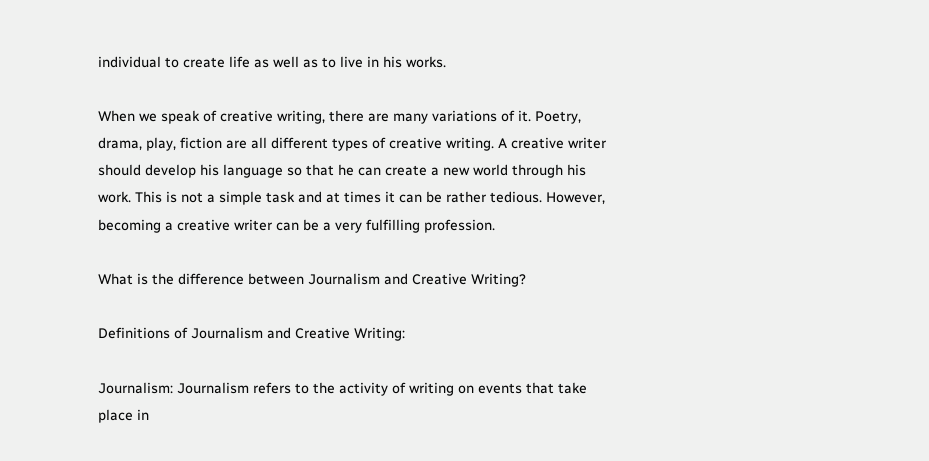individual to create life as well as to live in his works.

When we speak of creative writing, there are many variations of it. Poetry, drama, play, fiction are all different types of creative writing. A creative writer should develop his language so that he can create a new world through his work. This is not a simple task and at times it can be rather tedious. However, becoming a creative writer can be a very fulfilling profession.

What is the difference between Journalism and Creative Writing?

Definitions of Journalism and Creative Writing:

Journalism: Journalism refers to the activity of writing on events that take place in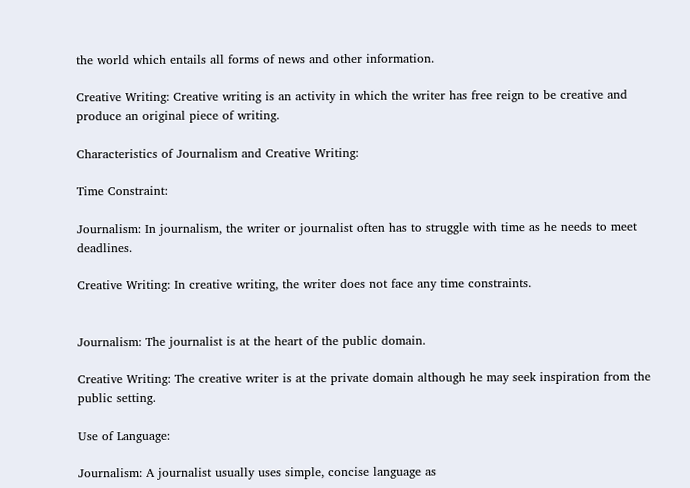the world which entails all forms of news and other information.

Creative Writing: Creative writing is an activity in which the writer has free reign to be creative and produce an original piece of writing.

Characteristics of Journalism and Creative Writing:

Time Constraint:

Journalism: In journalism, the writer or journalist often has to struggle with time as he needs to meet deadlines.

Creative Writing: In creative writing, the writer does not face any time constraints.


Journalism: The journalist is at the heart of the public domain.

Creative Writing: The creative writer is at the private domain although he may seek inspiration from the public setting.

Use of Language:

Journalism: A journalist usually uses simple, concise language as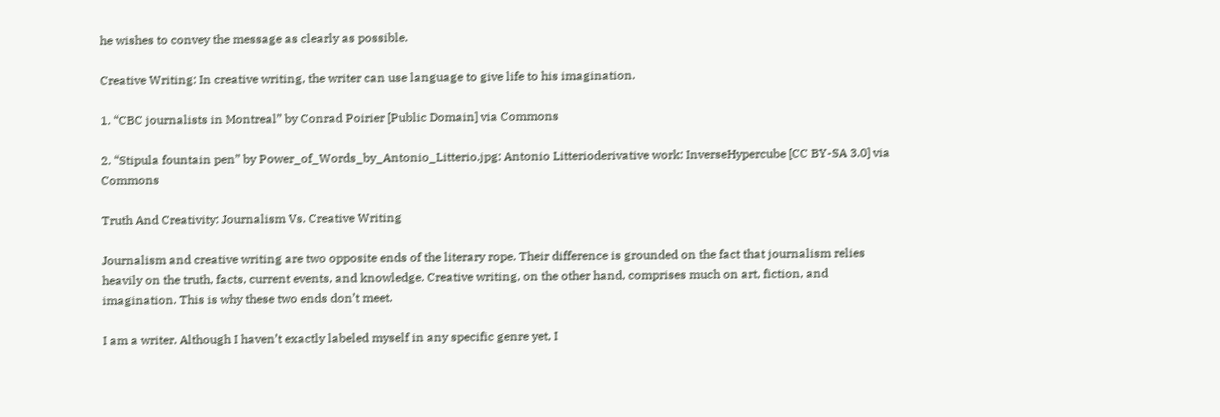he wishes to convey the message as clearly as possible.

Creative Writing: In creative writing, the writer can use language to give life to his imagination.

1. “CBC journalists in Montreal” by Conrad Poirier [Public Domain] via Commons

2. “Stipula fountain pen” by Power_of_Words_by_Antonio_Litterio.jpg: Antonio Litterioderivative work: InverseHypercube [CC BY-SA 3.0] via Commons

Truth And Creativity: Journalism Vs. Creative Writing

Journalism and creative writing are two opposite ends of the literary rope. Their difference is grounded on the fact that journalism relies heavily on the truth, facts, current events, and knowledge. Creative writing, on the other hand, comprises much on art, fiction, and imagination. This is why these two ends don’t meet.

I am a writer. Although I haven’t exactly labeled myself in any specific genre yet, I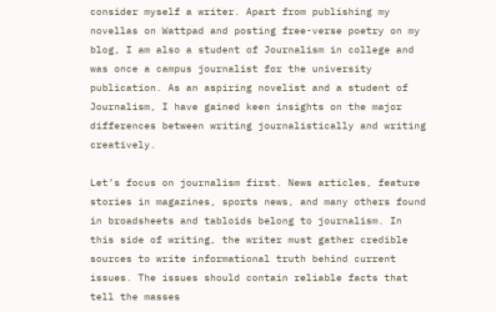consider myself a writer. Apart from publishing my novellas on Wattpad and posting free-verse poetry on my blog, I am also a student of Journalism in college and was once a campus journalist for the university publication. As an aspiring novelist and a student of Journalism, I have gained keen insights on the major differences between writing journalistically and writing creatively.

Let’s focus on journalism first. News articles, feature stories in magazines, sports news, and many others found in broadsheets and tabloids belong to journalism. In this side of writing, the writer must gather credible sources to write informational truth behind current issues. The issues should contain reliable facts that tell the masses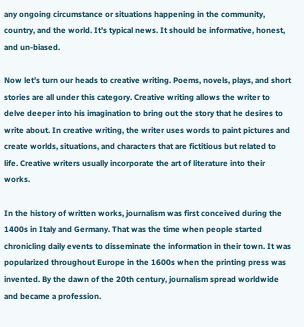any ongoing circumstance or situations happening in the community, country, and the world. It’s typical news. It should be informative, honest, and un-biased.

Now let’s turn our heads to creative writing. Poems, novels, plays, and short stories are all under this category. Creative writing allows the writer to delve deeper into his imagination to bring out the story that he desires to write about. In creative writing, the writer uses words to paint pictures and create worlds, situations, and characters that are fictitious but related to life. Creative writers usually incorporate the art of literature into their works.

In the history of written works, journalism was first conceived during the 1400s in Italy and Germany. That was the time when people started chronicling daily events to disseminate the information in their town. It was popularized throughout Europe in the 1600s when the printing press was invented. By the dawn of the 20th century, journalism spread worldwide and became a profession.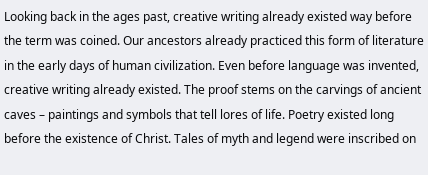Looking back in the ages past, creative writing already existed way before the term was coined. Our ancestors already practiced this form of literature in the early days of human civilization. Even before language was invented, creative writing already existed. The proof stems on the carvings of ancient caves – paintings and symbols that tell lores of life. Poetry existed long before the existence of Christ. Tales of myth and legend were inscribed on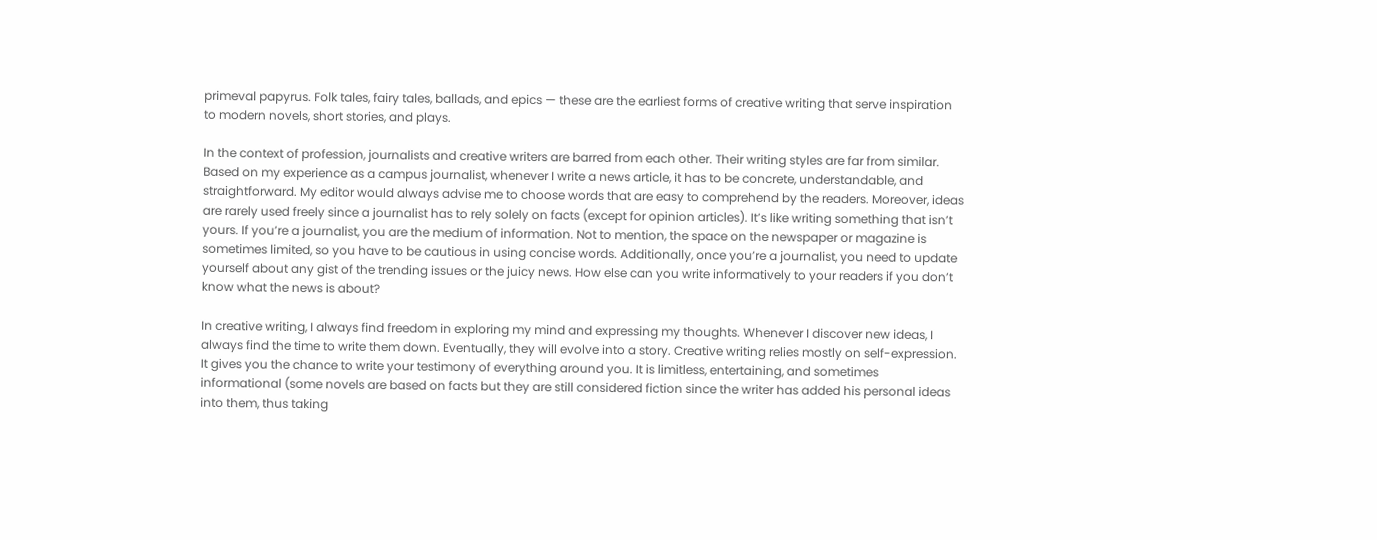primeval papyrus. Folk tales, fairy tales, ballads, and epics — these are the earliest forms of creative writing that serve inspiration to modern novels, short stories, and plays.

In the context of profession, journalists and creative writers are barred from each other. Their writing styles are far from similar. Based on my experience as a campus journalist, whenever I write a news article, it has to be concrete, understandable, and straightforward. My editor would always advise me to choose words that are easy to comprehend by the readers. Moreover, ideas are rarely used freely since a journalist has to rely solely on facts (except for opinion articles). It’s like writing something that isn’t yours. If you’re a journalist, you are the medium of information. Not to mention, the space on the newspaper or magazine is sometimes limited, so you have to be cautious in using concise words. Additionally, once you’re a journalist, you need to update yourself about any gist of the trending issues or the juicy news. How else can you write informatively to your readers if you don’t know what the news is about?

In creative writing, I always find freedom in exploring my mind and expressing my thoughts. Whenever I discover new ideas, I always find the time to write them down. Eventually, they will evolve into a story. Creative writing relies mostly on self-expression. It gives you the chance to write your testimony of everything around you. It is limitless, entertaining, and sometimes informational (some novels are based on facts but they are still considered fiction since the writer has added his personal ideas into them, thus taking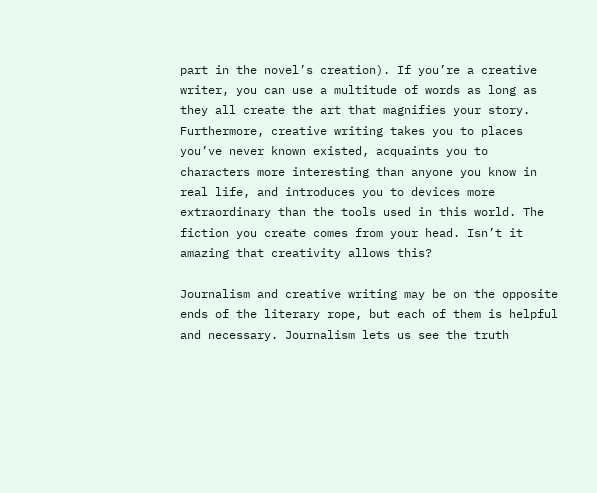part in the novel’s creation). If you’re a creative writer, you can use a multitude of words as long as they all create the art that magnifies your story. Furthermore, creative writing takes you to places you’ve never known existed, acquaints you to characters more interesting than anyone you know in real life, and introduces you to devices more extraordinary than the tools used in this world. The fiction you create comes from your head. Isn’t it amazing that creativity allows this?

Journalism and creative writing may be on the opposite ends of the literary rope, but each of them is helpful and necessary. Journalism lets us see the truth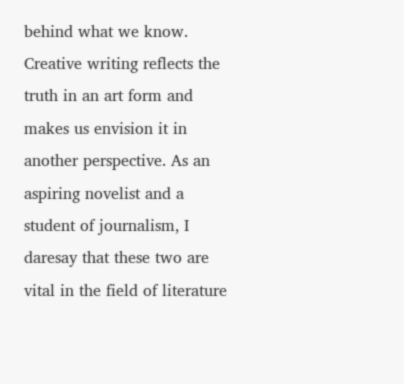behind what we know. Creative writing reflects the truth in an art form and makes us envision it in another perspective. As an aspiring novelist and a student of journalism, I daresay that these two are vital in the field of literature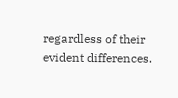regardless of their evident differences.